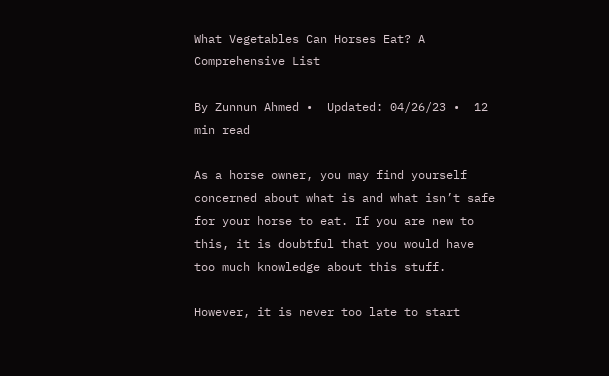What Vegetables Can Horses Eat? A Comprehensive List

By Zunnun Ahmed •  Updated: 04/26/23 •  12 min read

As a horse owner, you may find yourself concerned about what is and what isn’t safe for your horse to eat. If you are new to this, it is doubtful that you would have too much knowledge about this stuff.

However, it is never too late to start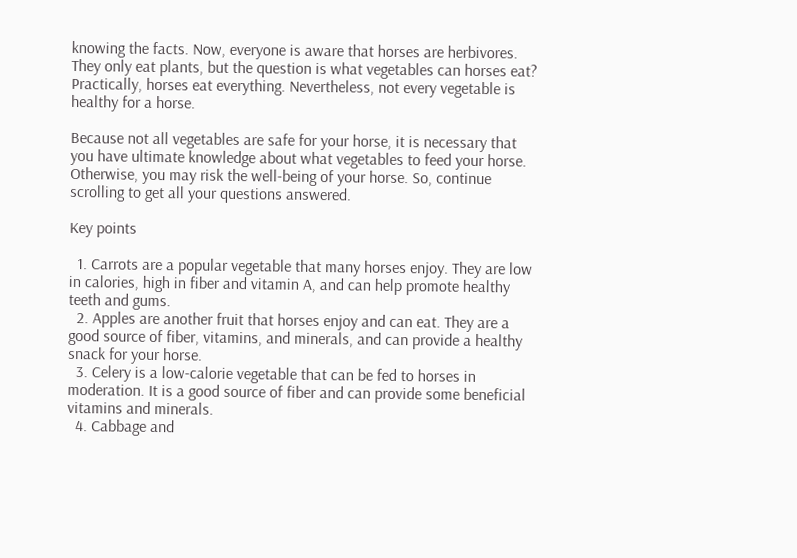knowing the facts. Now, everyone is aware that horses are herbivores. They only eat plants, but the question is what vegetables can horses eat? Practically, horses eat everything. Nevertheless, not every vegetable is healthy for a horse.

Because not all vegetables are safe for your horse, it is necessary that you have ultimate knowledge about what vegetables to feed your horse. Otherwise, you may risk the well-being of your horse. So, continue scrolling to get all your questions answered.

Key points

  1. Carrots are a popular vegetable that many horses enjoy. They are low in calories, high in fiber and vitamin A, and can help promote healthy teeth and gums.
  2. Apples are another fruit that horses enjoy and can eat. They are a good source of fiber, vitamins, and minerals, and can provide a healthy snack for your horse.
  3. Celery is a low-calorie vegetable that can be fed to horses in moderation. It is a good source of fiber and can provide some beneficial vitamins and minerals.
  4. Cabbage and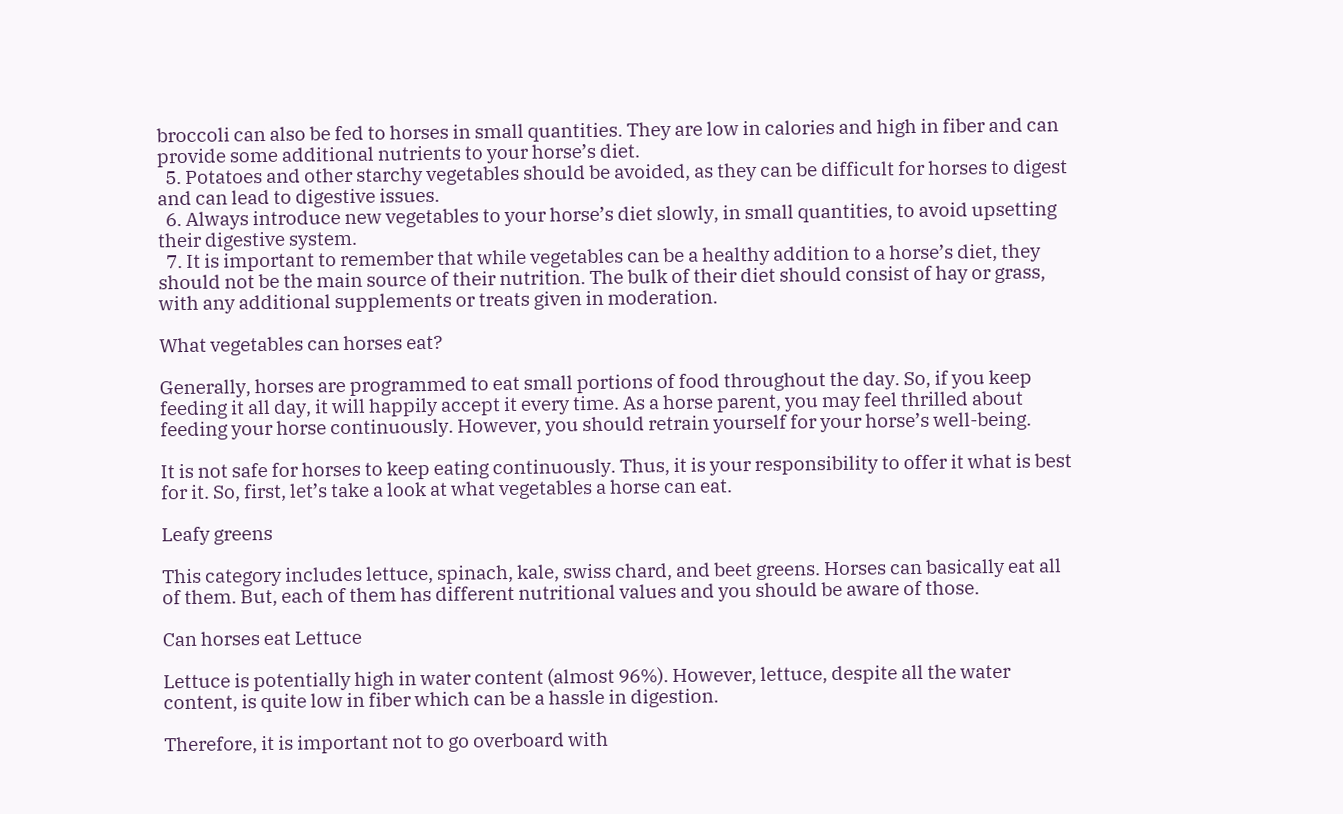broccoli can also be fed to horses in small quantities. They are low in calories and high in fiber and can provide some additional nutrients to your horse’s diet.
  5. Potatoes and other starchy vegetables should be avoided, as they can be difficult for horses to digest and can lead to digestive issues.
  6. Always introduce new vegetables to your horse’s diet slowly, in small quantities, to avoid upsetting their digestive system.
  7. It is important to remember that while vegetables can be a healthy addition to a horse’s diet, they should not be the main source of their nutrition. The bulk of their diet should consist of hay or grass, with any additional supplements or treats given in moderation.

What vegetables can horses eat?

Generally, horses are programmed to eat small portions of food throughout the day. So, if you keep feeding it all day, it will happily accept it every time. As a horse parent, you may feel thrilled about feeding your horse continuously. However, you should retrain yourself for your horse’s well-being.

It is not safe for horses to keep eating continuously. Thus, it is your responsibility to offer it what is best for it. So, first, let’s take a look at what vegetables a horse can eat.

Leafy greens

This category includes lettuce, spinach, kale, swiss chard, and beet greens. Horses can basically eat all of them. But, each of them has different nutritional values and you should be aware of those.

Can horses eat Lettuce

Lettuce is potentially high in water content (almost 96%). However, lettuce, despite all the water content, is quite low in fiber which can be a hassle in digestion.

Therefore, it is important not to go overboard with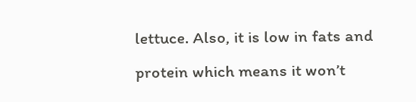lettuce. Also, it is low in fats and protein which means it won’t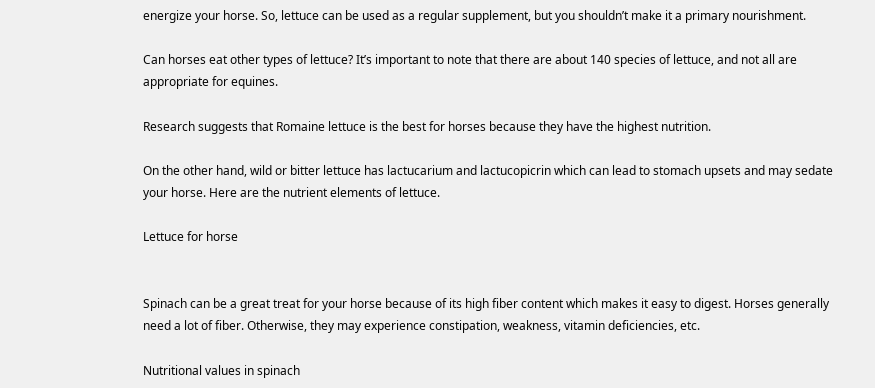energize your horse. So, lettuce can be used as a regular supplement, but you shouldn’t make it a primary nourishment.

Can horses eat other types of lettuce? It’s important to note that there are about 140 species of lettuce, and not all are appropriate for equines.

Research suggests that Romaine lettuce is the best for horses because they have the highest nutrition.

On the other hand, wild or bitter lettuce has lactucarium and lactucopicrin which can lead to stomach upsets and may sedate your horse. Here are the nutrient elements of lettuce.

Lettuce for horse


Spinach can be a great treat for your horse because of its high fiber content which makes it easy to digest. Horses generally need a lot of fiber. Otherwise, they may experience constipation, weakness, vitamin deficiencies, etc.

Nutritional values in spinach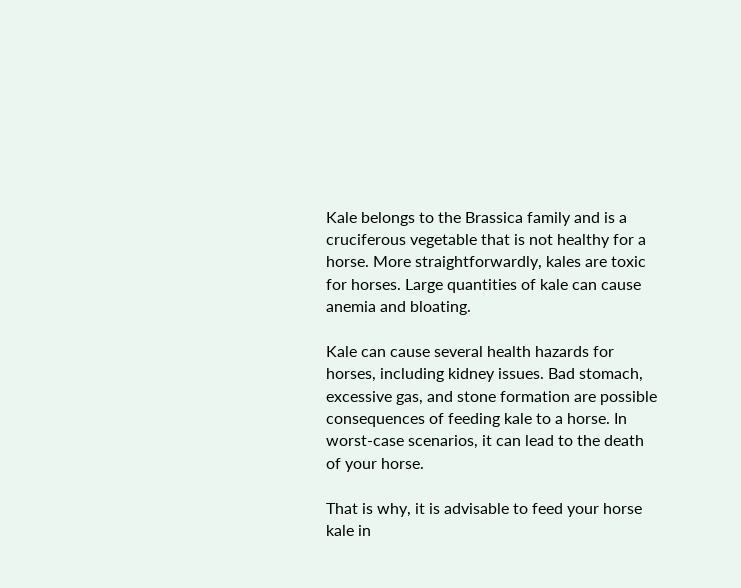Kale belongs to the Brassica family and is a cruciferous vegetable that is not healthy for a horse. More straightforwardly, kales are toxic for horses. Large quantities of kale can cause anemia and bloating.

Kale can cause several health hazards for horses, including kidney issues. Bad stomach, excessive gas, and stone formation are possible consequences of feeding kale to a horse. In worst-case scenarios, it can lead to the death of your horse.

That is why, it is advisable to feed your horse kale in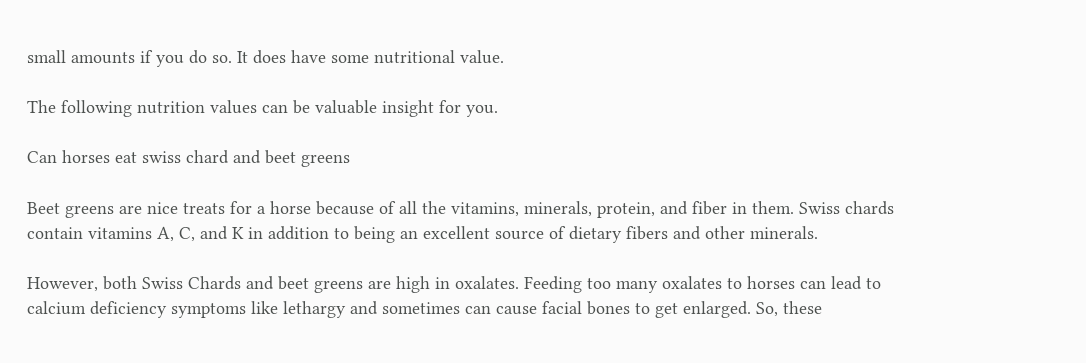small amounts if you do so. It does have some nutritional value.

The following nutrition values can be valuable insight for you.

Can horses eat swiss chard and beet greens

Beet greens are nice treats for a horse because of all the vitamins, minerals, protein, and fiber in them. Swiss chards contain vitamins A, C, and K in addition to being an excellent source of dietary fibers and other minerals.

However, both Swiss Chards and beet greens are high in oxalates. Feeding too many oxalates to horses can lead to calcium deficiency symptoms like lethargy and sometimes can cause facial bones to get enlarged. So, these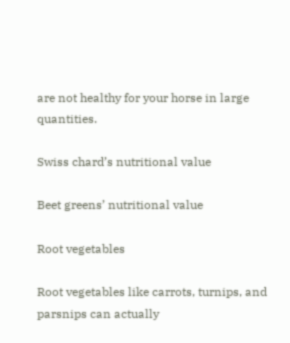are not healthy for your horse in large quantities.

Swiss chard’s nutritional value

Beet greens’ nutritional value

Root vegetables

Root vegetables like carrots, turnips, and parsnips can actually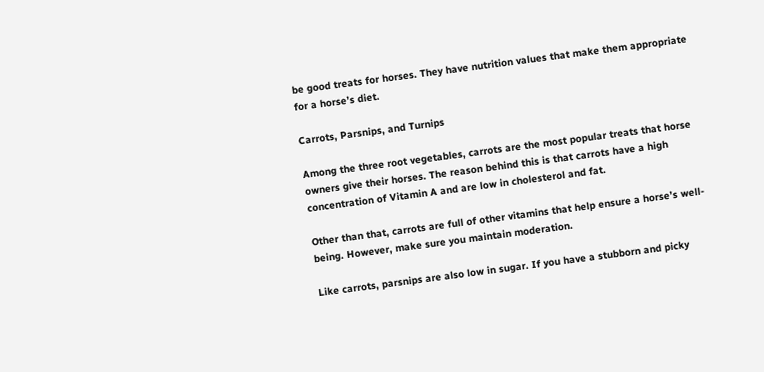be good treats for horses. They have nutrition values that make them appropriate for a horse’s diet.

Carrots, Parsnips, and Turnips

Among the three root vegetables, carrots are the most popular treats that horse owners give their horses. The reason behind this is that carrots have a high concentration of Vitamin A and are low in cholesterol and fat.

Other than that, carrots are full of other vitamins that help ensure a horse’s well-being. However, make sure you maintain moderation.

Like carrots, parsnips are also low in sugar. If you have a stubborn and picky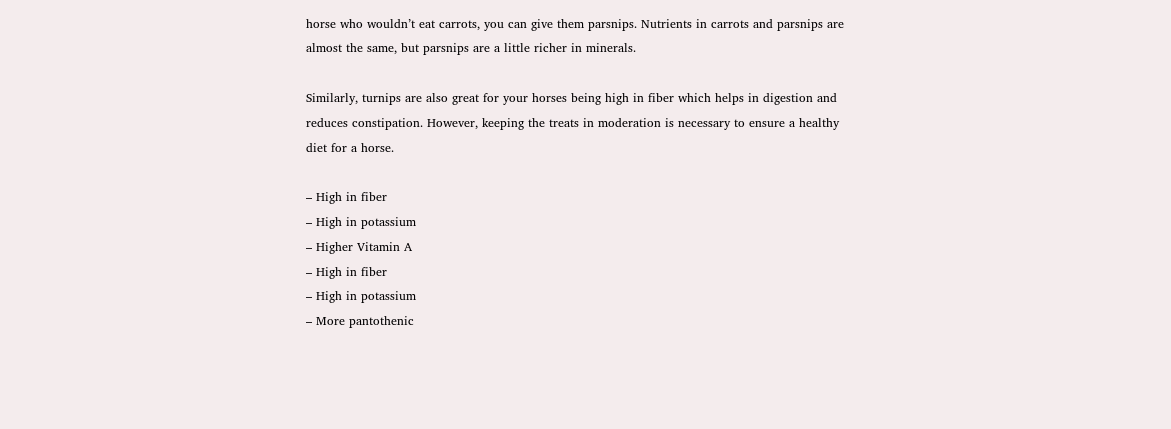horse who wouldn’t eat carrots, you can give them parsnips. Nutrients in carrots and parsnips are almost the same, but parsnips are a little richer in minerals.

Similarly, turnips are also great for your horses being high in fiber which helps in digestion and reduces constipation. However, keeping the treats in moderation is necessary to ensure a healthy diet for a horse.

– High in fiber
– High in potassium
– Higher Vitamin A
– High in fiber
– High in potassium
– More pantothenic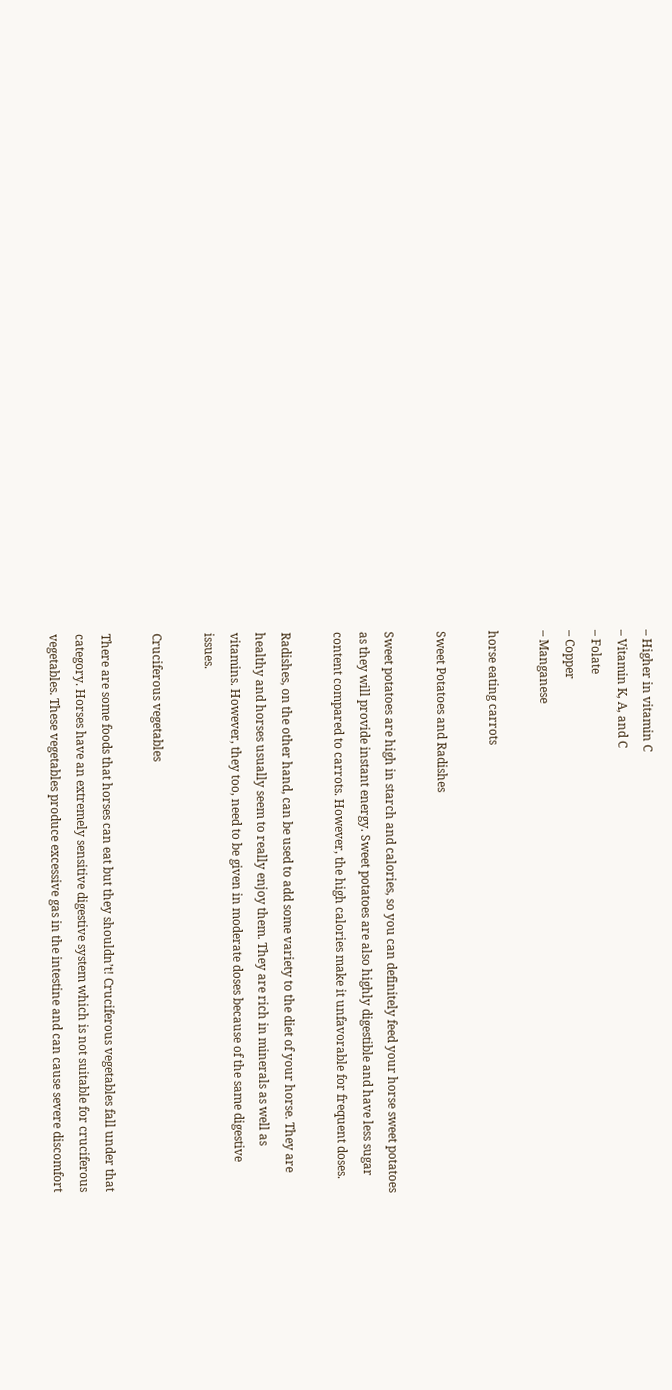– Higher in vitamin C
– Vitamin K, A, and C
– Folate
– Copper
– Manganese

horse eating carrots

Sweet Potatoes and Radishes

Sweet potatoes are high in starch and calories, so you can definitely feed your horse sweet potatoes as they will provide instant energy. Sweet potatoes are also highly digestible and have less sugar content compared to carrots. However, the high calories make it unfavorable for frequent doses.

Radishes, on the other hand, can be used to add some variety to the diet of your horse. They are healthy and horses usually seem to really enjoy them. They are rich in minerals as well as vitamins. However, they too, need to be given in moderate doses because of the same digestive issues.

Cruciferous vegetables

There are some foods that horses can eat but they shouldn’t! Cruciferous vegetables fall under that category. Horses have an extremely sensitive digestive system which is not suitable for cruciferous vegetables. These vegetables produce excessive gas in the intestine and can cause severe discomfort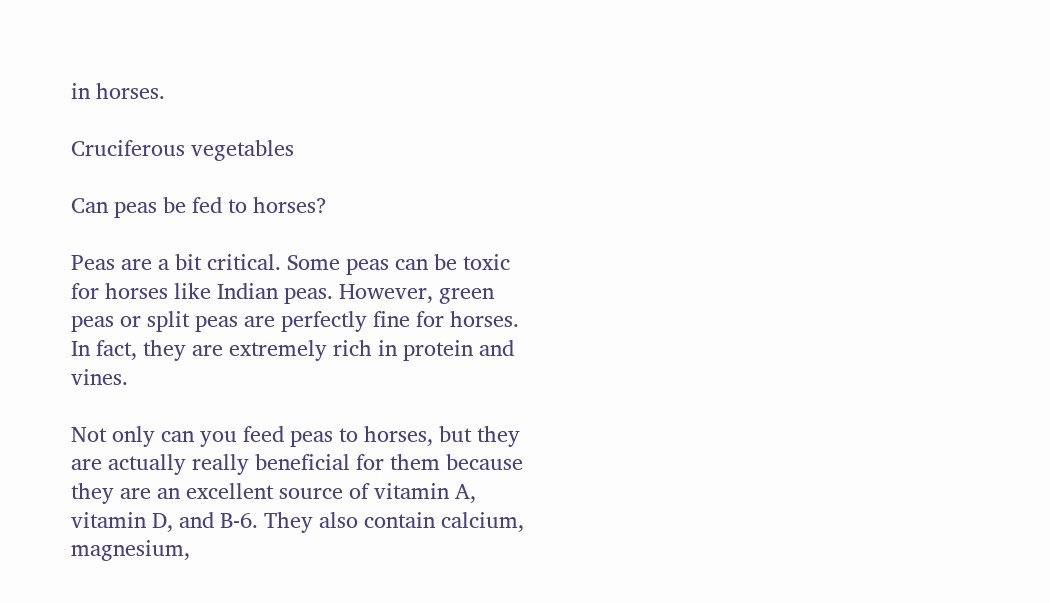in horses.

Cruciferous vegetables

Can peas be fed to horses?

Peas are a bit critical. Some peas can be toxic for horses like Indian peas. However, green peas or split peas are perfectly fine for horses. In fact, they are extremely rich in protein and vines.

Not only can you feed peas to horses, but they are actually really beneficial for them because they are an excellent source of vitamin A, vitamin D, and B-6. They also contain calcium, magnesium,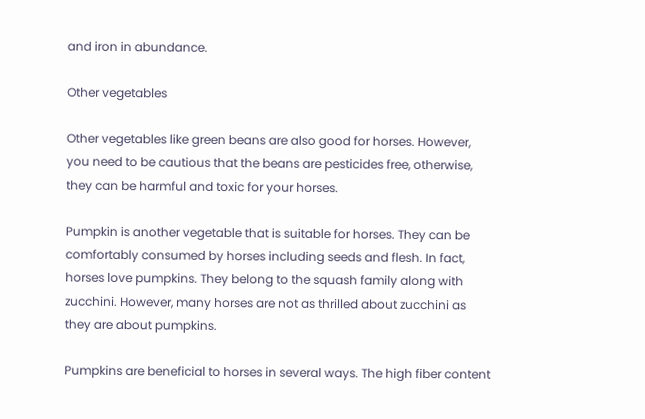and iron in abundance.

Other vegetables

Other vegetables like green beans are also good for horses. However, you need to be cautious that the beans are pesticides free, otherwise, they can be harmful and toxic for your horses.

Pumpkin is another vegetable that is suitable for horses. They can be comfortably consumed by horses including seeds and flesh. In fact, horses love pumpkins. They belong to the squash family along with zucchini. However, many horses are not as thrilled about zucchini as they are about pumpkins.

Pumpkins are beneficial to horses in several ways. The high fiber content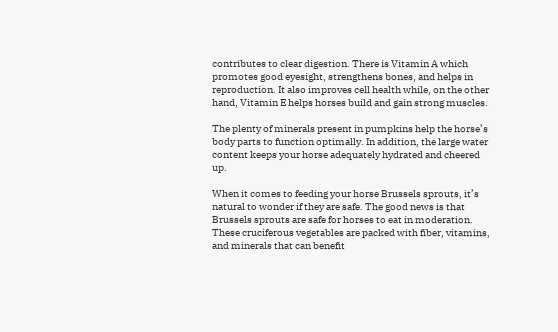contributes to clear digestion. There is Vitamin A which promotes good eyesight, strengthens bones, and helps in reproduction. It also improves cell health while, on the other hand, Vitamin E helps horses build and gain strong muscles.

The plenty of minerals present in pumpkins help the horse’s body parts to function optimally. In addition, the large water content keeps your horse adequately hydrated and cheered up.

When it comes to feeding your horse Brussels sprouts, it’s natural to wonder if they are safe. The good news is that Brussels sprouts are safe for horses to eat in moderation. These cruciferous vegetables are packed with fiber, vitamins, and minerals that can benefit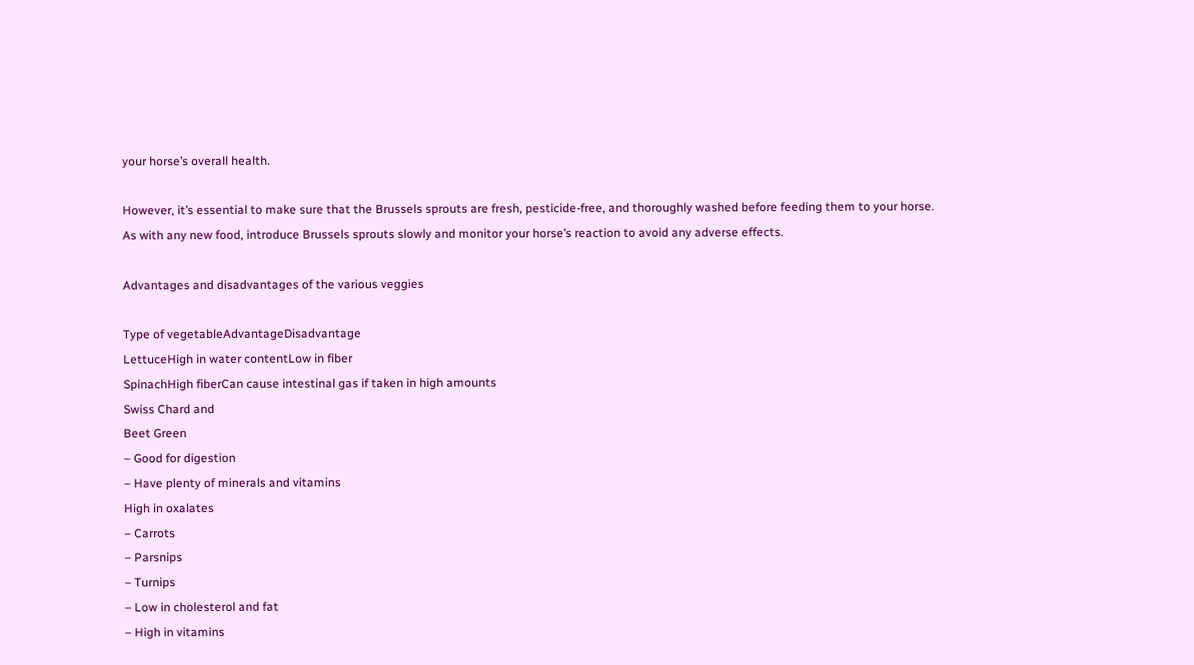your horse’s overall health.

However, it’s essential to make sure that the Brussels sprouts are fresh, pesticide-free, and thoroughly washed before feeding them to your horse. As with any new food, introduce Brussels sprouts slowly and monitor your horse’s reaction to avoid any adverse effects.

Advantages and disadvantages of the various veggies

Type of vegetableAdvantageDisadvantage
LettuceHigh in water contentLow in fiber
SpinachHigh fiberCan cause intestinal gas if taken in high amounts
Swiss Chard and
Beet Green
– Good for digestion
– Have plenty of minerals and vitamins
High in oxalates
– Carrots
– Parsnips
– Turnips
– Low in cholesterol and fat
– High in vitamins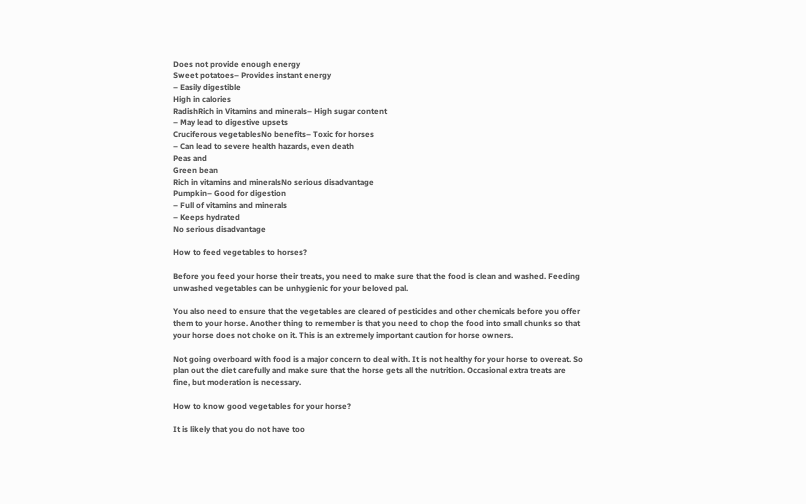Does not provide enough energy
Sweet potatoes– Provides instant energy
– Easily digestible
High in calories
RadishRich in Vitamins and minerals– High sugar content
– May lead to digestive upsets
Cruciferous vegetablesNo benefits– Toxic for horses
– Can lead to severe health hazards, even death
Peas and
Green bean
Rich in vitamins and mineralsNo serious disadvantage
Pumpkin– Good for digestion
– Full of vitamins and minerals
– Keeps hydrated
No serious disadvantage

How to feed vegetables to horses?

Before you feed your horse their treats, you need to make sure that the food is clean and washed. Feeding unwashed vegetables can be unhygienic for your beloved pal.

You also need to ensure that the vegetables are cleared of pesticides and other chemicals before you offer them to your horse. Another thing to remember is that you need to chop the food into small chunks so that your horse does not choke on it. This is an extremely important caution for horse owners.

Not going overboard with food is a major concern to deal with. It is not healthy for your horse to overeat. So plan out the diet carefully and make sure that the horse gets all the nutrition. Occasional extra treats are fine, but moderation is necessary.

How to know good vegetables for your horse?

It is likely that you do not have too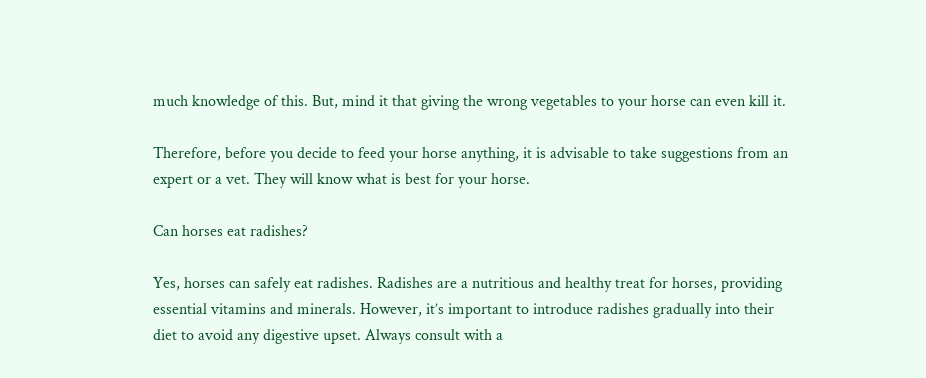much knowledge of this. But, mind it that giving the wrong vegetables to your horse can even kill it.

Therefore, before you decide to feed your horse anything, it is advisable to take suggestions from an expert or a vet. They will know what is best for your horse.

Can horses eat radishes?

Yes, horses can safely eat radishes. Radishes are a nutritious and healthy treat for horses, providing essential vitamins and minerals. However, it’s important to introduce radishes gradually into their diet to avoid any digestive upset. Always consult with a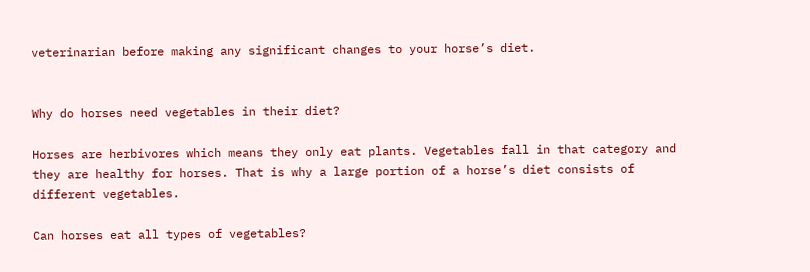veterinarian before making any significant changes to your horse’s diet.


Why do horses need vegetables in their diet?

Horses are herbivores which means they only eat plants. Vegetables fall in that category and they are healthy for horses. That is why a large portion of a horse’s diet consists of different vegetables.

Can horses eat all types of vegetables?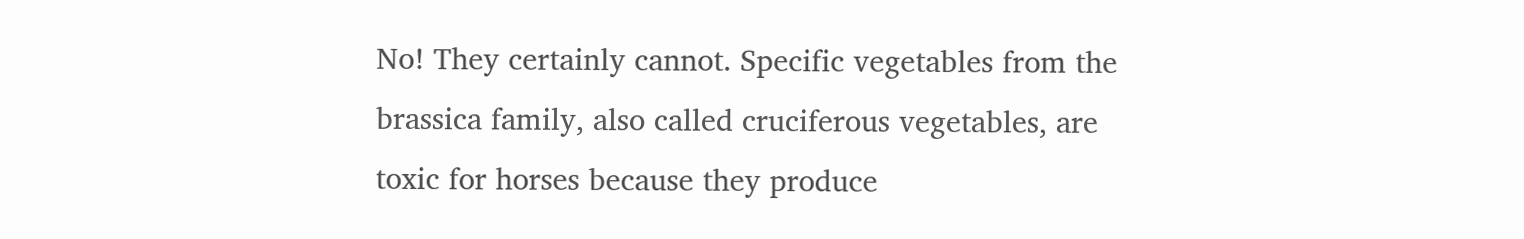No! They certainly cannot. Specific vegetables from the brassica family, also called cruciferous vegetables, are toxic for horses because they produce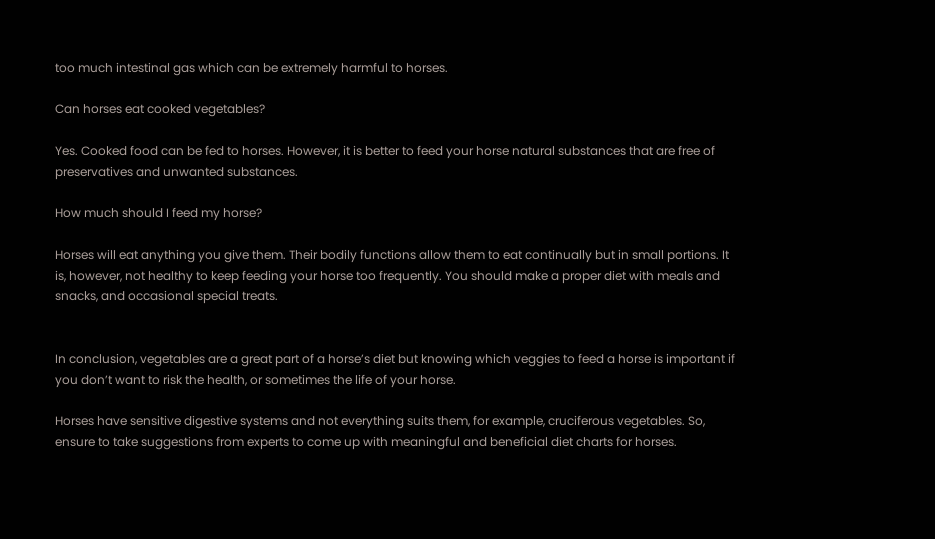too much intestinal gas which can be extremely harmful to horses.

Can horses eat cooked vegetables?

Yes. Cooked food can be fed to horses. However, it is better to feed your horse natural substances that are free of preservatives and unwanted substances.

How much should I feed my horse?

Horses will eat anything you give them. Their bodily functions allow them to eat continually but in small portions. It is, however, not healthy to keep feeding your horse too frequently. You should make a proper diet with meals and snacks, and occasional special treats.


In conclusion, vegetables are a great part of a horse’s diet but knowing which veggies to feed a horse is important if you don’t want to risk the health, or sometimes the life of your horse.

Horses have sensitive digestive systems and not everything suits them, for example, cruciferous vegetables. So, ensure to take suggestions from experts to come up with meaningful and beneficial diet charts for horses.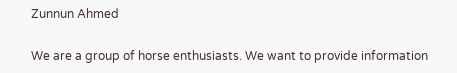Zunnun Ahmed

We are a group of horse enthusiasts. We want to provide information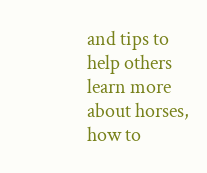and tips to help others learn more about horses, how to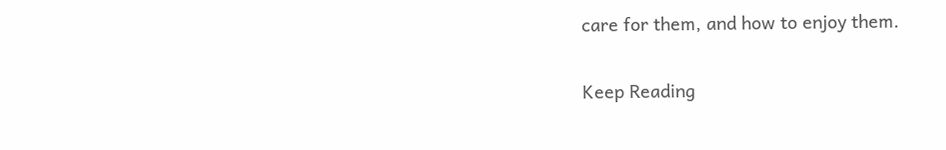care for them, and how to enjoy them.

Keep Reading